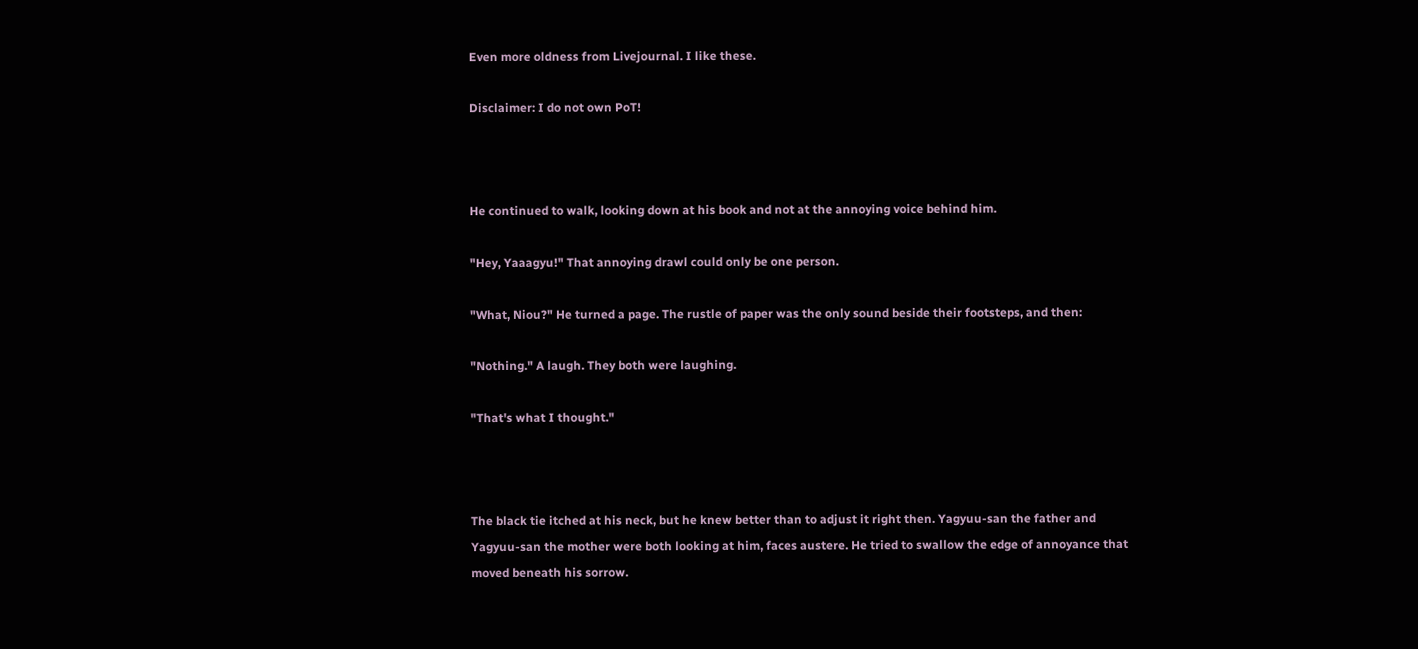Even more oldness from Livejournal. I like these.

Disclaimer: I do not own PoT!



He continued to walk, looking down at his book and not at the annoying voice behind him.

"Hey, Yaaagyu!" That annoying drawl could only be one person.

"What, Niou?" He turned a page. The rustle of paper was the only sound beside their footsteps, and then:

"Nothing." A laugh. They both were laughing.

"That's what I thought."



The black tie itched at his neck, but he knew better than to adjust it right then. Yagyuu-san the father and Yagyuu-san the mother were both looking at him, faces austere. He tried to swallow the edge of annoyance that moved beneath his sorrow.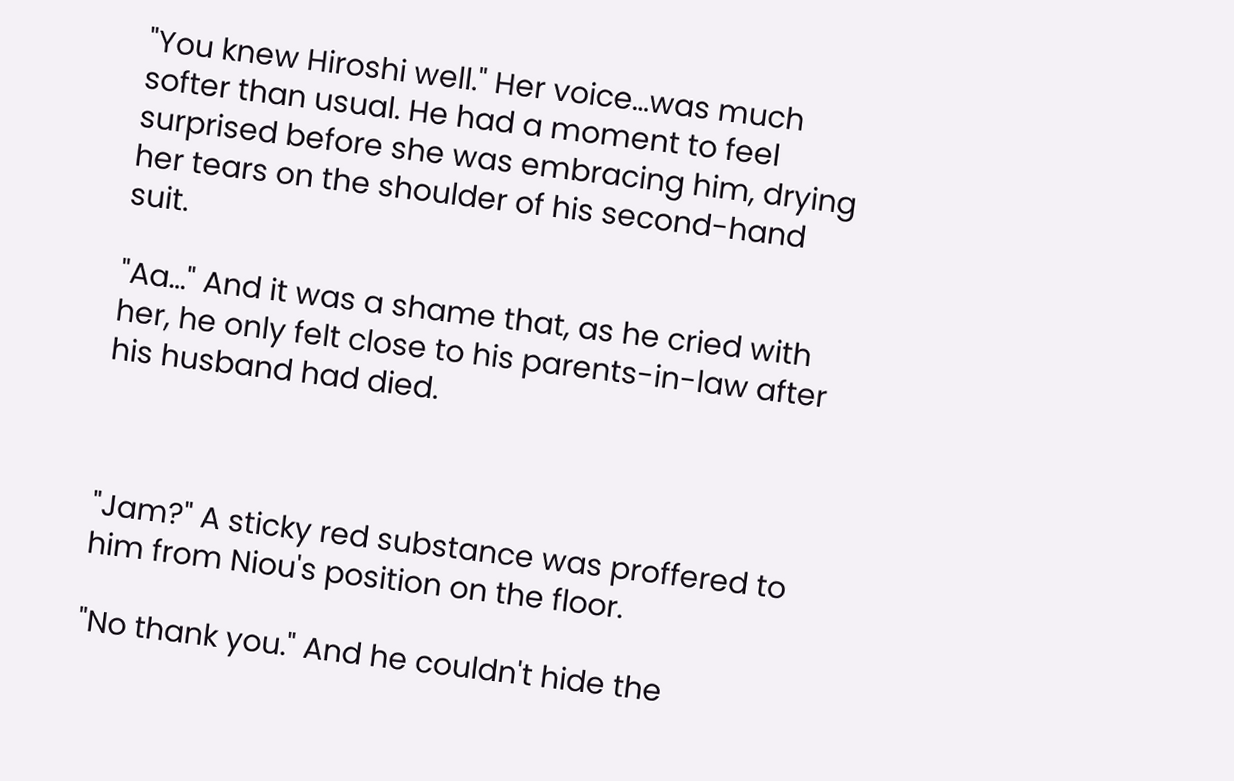"You knew Hiroshi well." Her voice…was much softer than usual. He had a moment to feel surprised before she was embracing him, drying her tears on the shoulder of his second-hand suit.

"Aa…" And it was a shame that, as he cried with her, he only felt close to his parents-in-law after his husband had died.



"Jam?" A sticky red substance was proffered to him from Niou's position on the floor.

"No thank you." And he couldn't hide the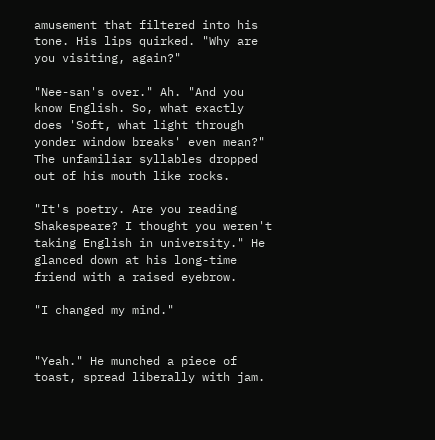amusement that filtered into his tone. His lips quirked. "Why are you visiting, again?"

"Nee-san's over." Ah. "And you know English. So, what exactly does 'Soft, what light through yonder window breaks' even mean?" The unfamiliar syllables dropped out of his mouth like rocks.

"It's poetry. Are you reading Shakespeare? I thought you weren't taking English in university." He glanced down at his long-time friend with a raised eyebrow.

"I changed my mind."


"Yeah." He munched a piece of toast, spread liberally with jam.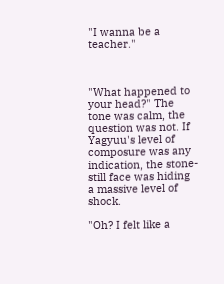"I wanna be a teacher."



"What happened to your head?" The tone was calm, the question was not. If Yagyuu's level of composure was any indication, the stone-still face was hiding a massive level of shock.

"Oh? I felt like a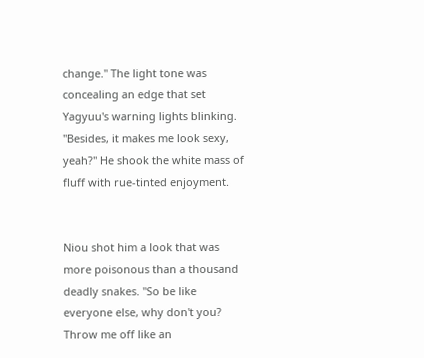change." The light tone was concealing an edge that set Yagyuu's warning lights blinking. "Besides, it makes me look sexy, yeah?" He shook the white mass of fluff with rue-tinted enjoyment.


Niou shot him a look that was more poisonous than a thousand deadly snakes. "So be like everyone else, why don't you? Throw me off like an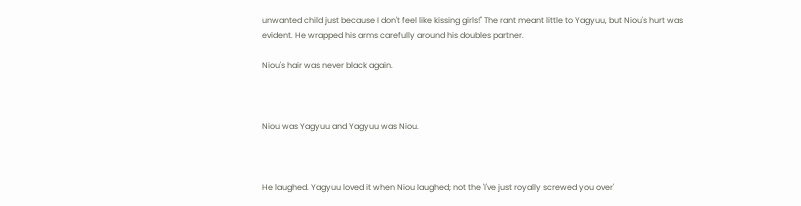unwanted child just because I don't feel like kissing girls!" The rant meant little to Yagyuu, but Niou's hurt was evident. He wrapped his arms carefully around his doubles partner.

Niou's hair was never black again.



Niou was Yagyuu and Yagyuu was Niou.



He laughed. Yagyuu loved it when Niou laughed; not the 'I've just royally screwed you over'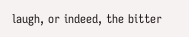laugh, or indeed, the bitter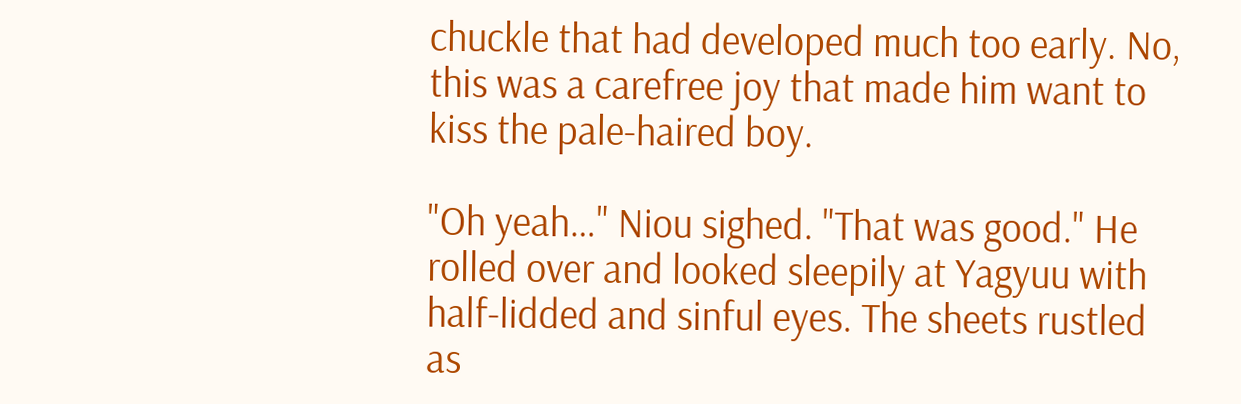chuckle that had developed much too early. No, this was a carefree joy that made him want to kiss the pale-haired boy.

"Oh yeah…" Niou sighed. "That was good." He rolled over and looked sleepily at Yagyuu with half-lidded and sinful eyes. The sheets rustled as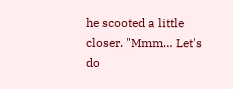he scooted a little closer. "Mmm… Let's do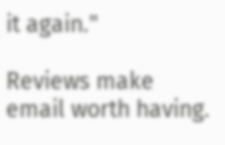it again."

Reviews make email worth having.